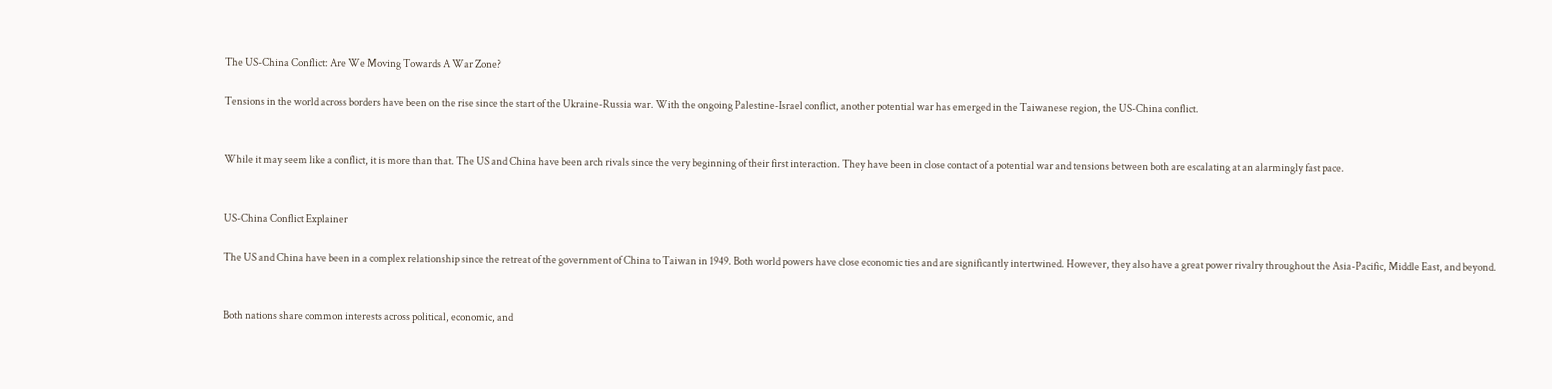The US-China Conflict: Are We Moving Towards A War Zone?

Tensions in the world across borders have been on the rise since the start of the Ukraine-Russia war. With the ongoing Palestine-Israel conflict, another potential war has emerged in the Taiwanese region, the US-China conflict.


While it may seem like a conflict, it is more than that. The US and China have been arch rivals since the very beginning of their first interaction. They have been in close contact of a potential war and tensions between both are escalating at an alarmingly fast pace.


US-China Conflict Explainer

The US and China have been in a complex relationship since the retreat of the government of China to Taiwan in 1949. Both world powers have close economic ties and are significantly intertwined. However, they also have a great power rivalry throughout the Asia-Pacific, Middle East, and beyond.


Both nations share common interests across political, economic, and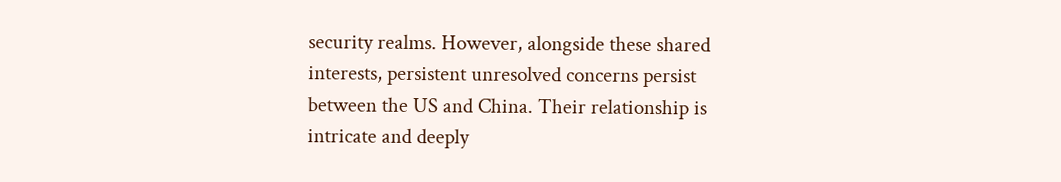security realms. However, alongside these shared interests, persistent unresolved concerns persist between the US and China. Their relationship is intricate and deeply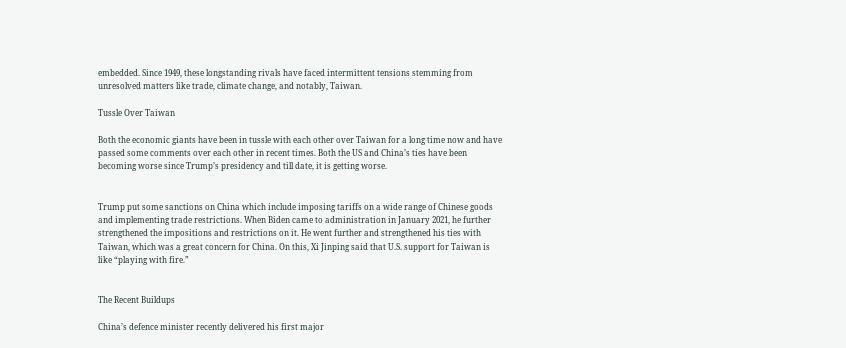embedded. Since 1949, these longstanding rivals have faced intermittent tensions stemming from unresolved matters like trade, climate change, and notably, Taiwan.

Tussle Over Taiwan

Both the economic giants have been in tussle with each other over Taiwan for a long time now and have passed some comments over each other in recent times. Both the US and China’s ties have been becoming worse since Trump’s presidency and till date, it is getting worse.


Trump put some sanctions on China which include imposing tariffs on a wide range of Chinese goods and implementing trade restrictions. When Biden came to administration in January 2021, he further strengthened the impositions and restrictions on it. He went further and strengthened his ties with Taiwan, which was a great concern for China. On this, Xi Jinping said that U.S. support for Taiwan is like “playing with fire.”


The Recent Buildups

China’s defence minister recently delivered his first major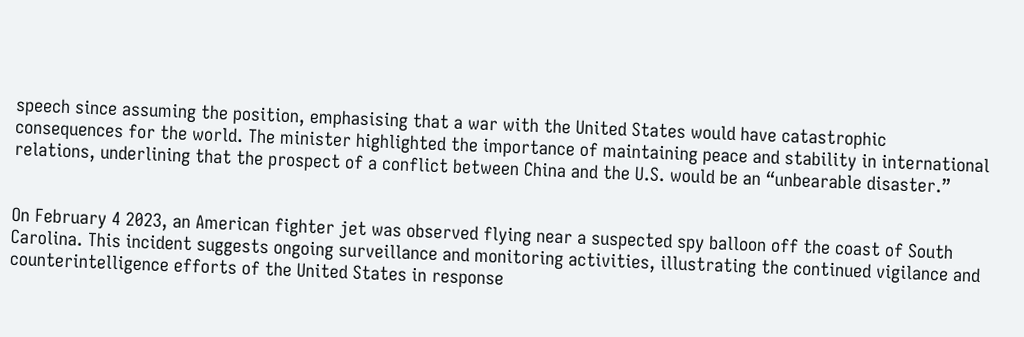speech since assuming the position, emphasising that a war with the United States would have catastrophic consequences for the world. The minister highlighted the importance of maintaining peace and stability in international relations, underlining that the prospect of a conflict between China and the U.S. would be an “unbearable disaster.”


On February 4 2023, an American fighter jet was observed flying near a suspected spy balloon off the coast of South Carolina. This incident suggests ongoing surveillance and monitoring activities, illustrating the continued vigilance and counterintelligence efforts of the United States in response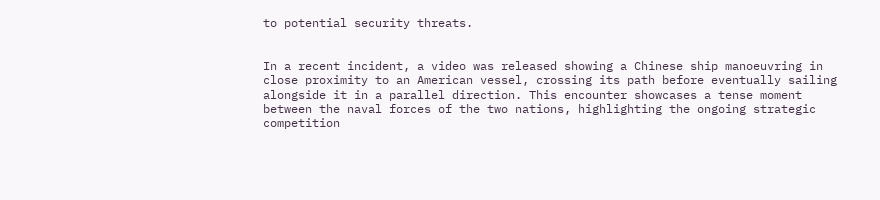to potential security threats.


In a recent incident, a video was released showing a Chinese ship manoeuvring in close proximity to an American vessel, crossing its path before eventually sailing alongside it in a parallel direction. This encounter showcases a tense moment between the naval forces of the two nations, highlighting the ongoing strategic competition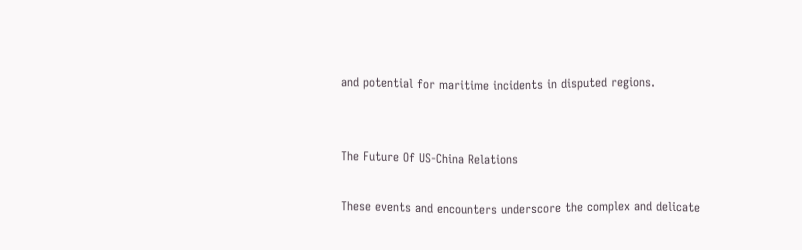and potential for maritime incidents in disputed regions.


The Future Of US-China Relations

These events and encounters underscore the complex and delicate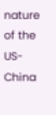nature of the US-China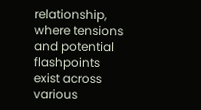relationship, where tensions and potential flashpoints exist across various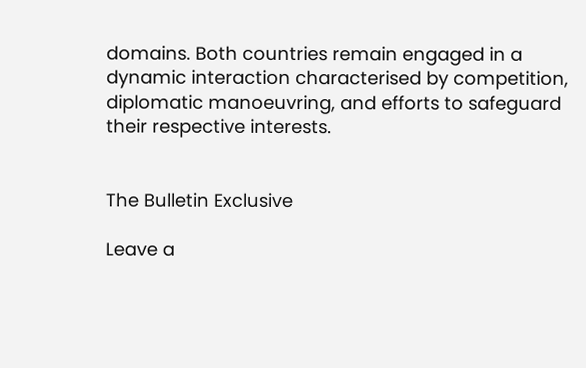domains. Both countries remain engaged in a dynamic interaction characterised by competition, diplomatic manoeuvring, and efforts to safeguard their respective interests.


The Bulletin Exclusive

Leave a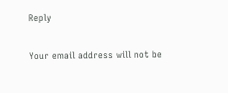Reply

Your email address will not be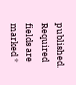published. Required fields are marked *